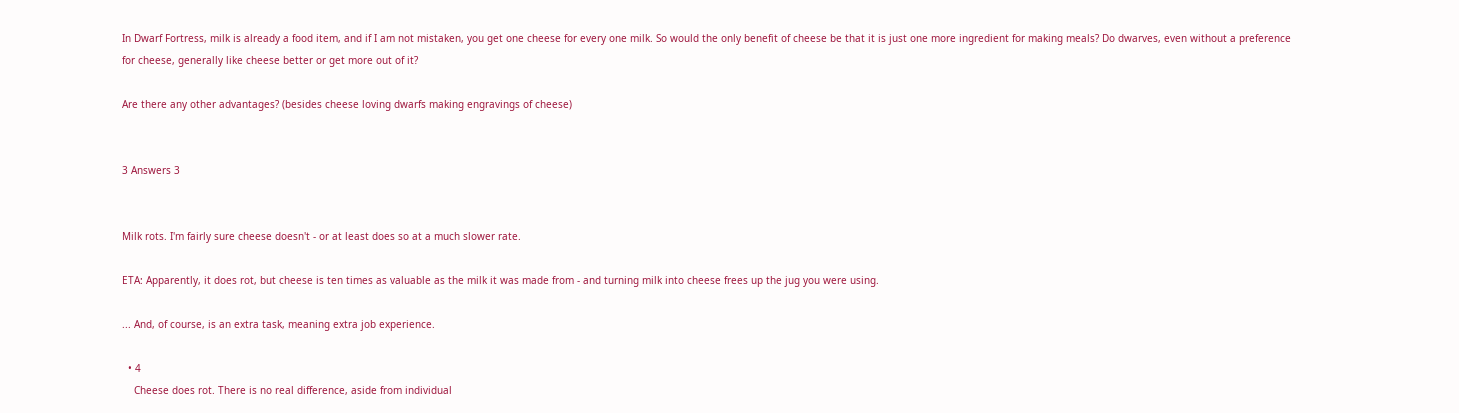In Dwarf Fortress, milk is already a food item, and if I am not mistaken, you get one cheese for every one milk. So would the only benefit of cheese be that it is just one more ingredient for making meals? Do dwarves, even without a preference for cheese, generally like cheese better or get more out of it?

Are there any other advantages? (besides cheese loving dwarfs making engravings of cheese)


3 Answers 3


Milk rots. I'm fairly sure cheese doesn't - or at least does so at a much slower rate.

ETA: Apparently, it does rot, but cheese is ten times as valuable as the milk it was made from - and turning milk into cheese frees up the jug you were using.

... And, of course, is an extra task, meaning extra job experience.

  • 4
    Cheese does rot. There is no real difference, aside from individual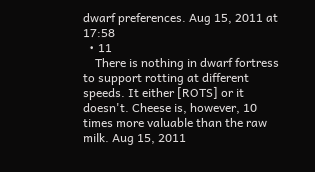dwarf preferences. Aug 15, 2011 at 17:58
  • 11
    There is nothing in dwarf fortress to support rotting at different speeds. It either [ROTS] or it doesn't. Cheese is, however, 10 times more valuable than the raw milk. Aug 15, 2011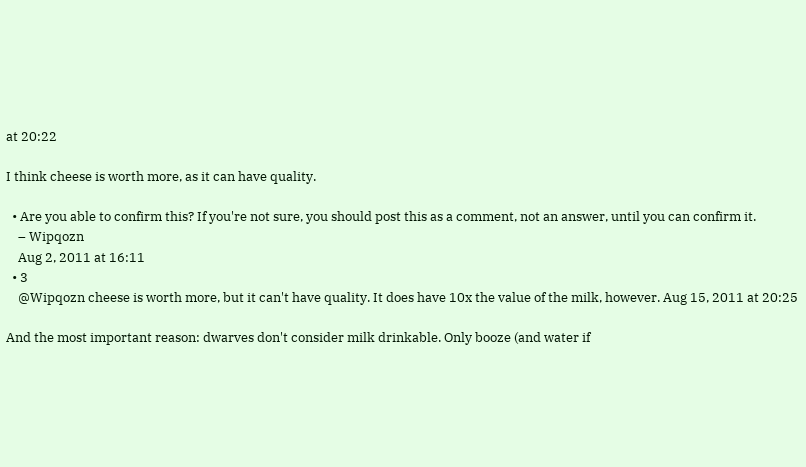at 20:22

I think cheese is worth more, as it can have quality.

  • Are you able to confirm this? If you're not sure, you should post this as a comment, not an answer, until you can confirm it.
    – Wipqozn
    Aug 2, 2011 at 16:11
  • 3
    @Wipqozn cheese is worth more, but it can't have quality. It does have 10x the value of the milk, however. Aug 15, 2011 at 20:25

And the most important reason: dwarves don't consider milk drinkable. Only booze (and water if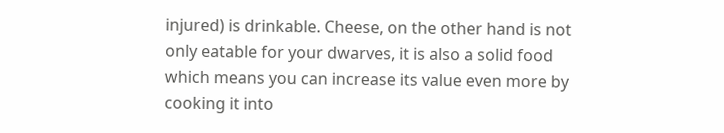injured) is drinkable. Cheese, on the other hand is not only eatable for your dwarves, it is also a solid food which means you can increase its value even more by cooking it into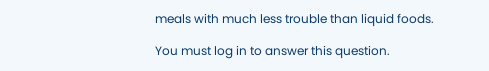meals with much less trouble than liquid foods.

You must log in to answer this question.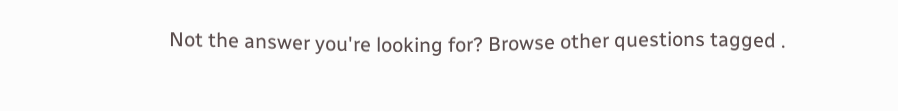Not the answer you're looking for? Browse other questions tagged .